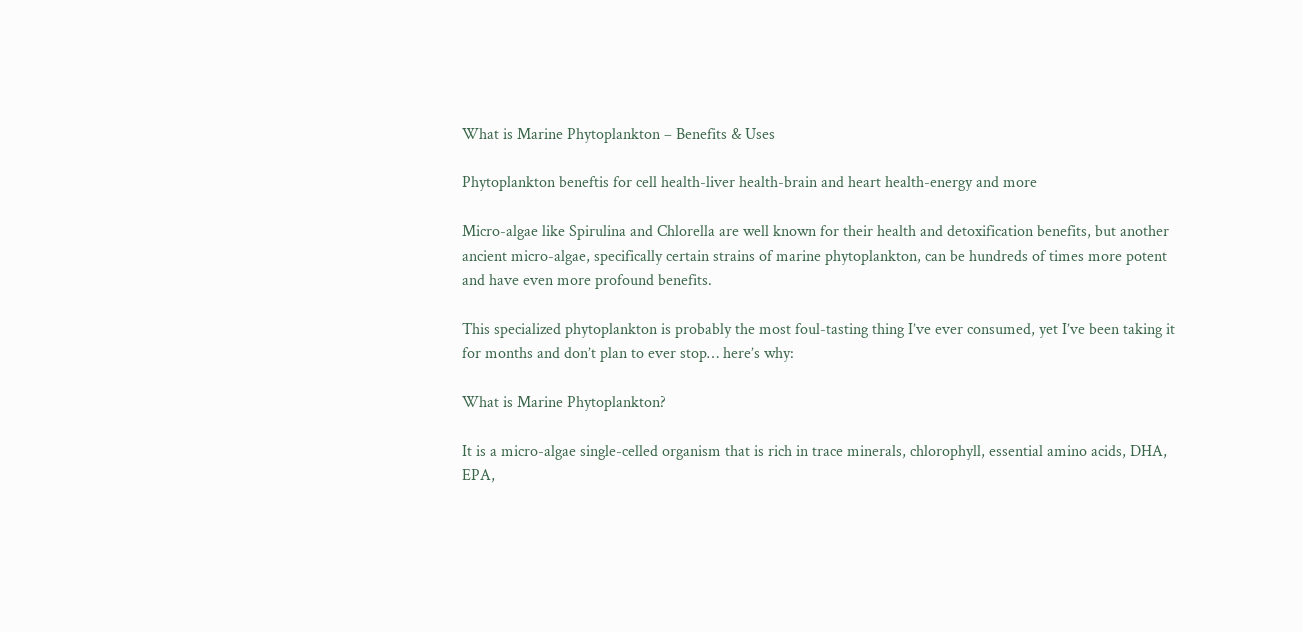What is Marine Phytoplankton – Benefits & Uses

Phytoplankton beneftis for cell health-liver health-brain and heart health-energy and more

Micro-algae like Spirulina and Chlorella are well known for their health and detoxification benefits, but another ancient micro-algae, specifically certain strains of marine phytoplankton, can be hundreds of times more potent and have even more profound benefits.

This specialized phytoplankton is probably the most foul-tasting thing I’ve ever consumed, yet I’ve been taking it for months and don’t plan to ever stop… here’s why:

What is Marine Phytoplankton?

It is a micro-algae single-celled organism that is rich in trace minerals, chlorophyll, essential amino acids, DHA, EPA,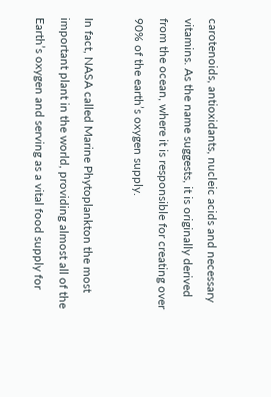carotenoids, antioxidants, nucleic acids and necessary vitamins. As the name suggests, it is originally derived from the ocean, where it is responsible for creating over 90% of the earth’s oxygen supply.

In fact, NASA called Marine Phytoplankton the most important plant in the world, providing almost all of the Earth’s oxygen and serving as a vital food supply for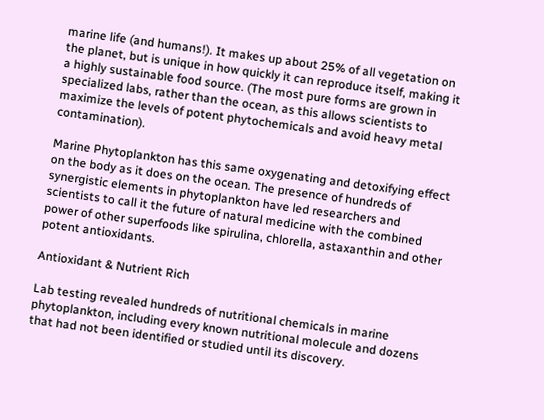marine life (and humans!). It makes up about 25% of all vegetation on the planet, but is unique in how quickly it can reproduce itself, making it a highly sustainable food source. (The most pure forms are grown in specialized labs, rather than the ocean, as this allows scientists to maximize the levels of potent phytochemicals and avoid heavy metal contamination).

Marine Phytoplankton has this same oxygenating and detoxifying effect on the body as it does on the ocean. The presence of hundreds of synergistic elements in phytoplankton have led researchers and scientists to call it the future of natural medicine with the combined power of other superfoods like spirulina, chlorella, astaxanthin and other potent antioxidants.

Antioxidant & Nutrient Rich

Lab testing revealed hundreds of nutritional chemicals in marine phytoplankton, including every known nutritional molecule and dozens that had not been identified or studied until its discovery.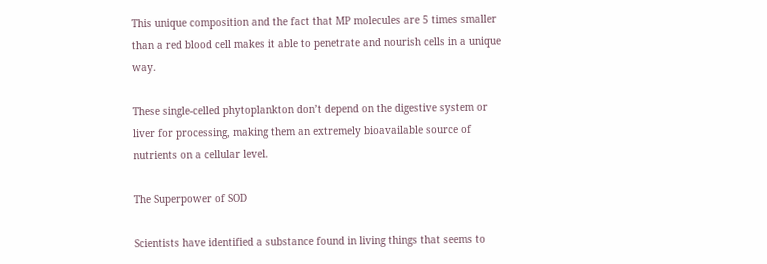This unique composition and the fact that MP molecules are 5 times smaller than a red blood cell makes it able to penetrate and nourish cells in a unique way.

These single-celled phytoplankton don’t depend on the digestive system or liver for processing, making them an extremely bioavailable source of nutrients on a cellular level.

The Superpower of SOD

Scientists have identified a substance found in living things that seems to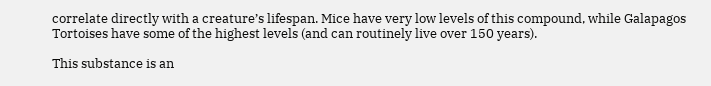correlate directly with a creature’s lifespan. Mice have very low levels of this compound, while Galapagos Tortoises have some of the highest levels (and can routinely live over 150 years).

This substance is an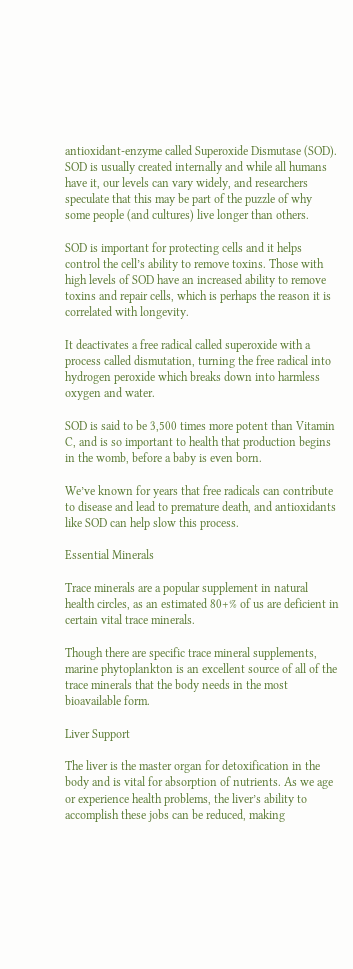antioxidant-enzyme called Superoxide Dismutase (SOD). SOD is usually created internally and while all humans have it, our levels can vary widely, and researchers speculate that this may be part of the puzzle of why some people (and cultures) live longer than others.

SOD is important for protecting cells and it helps control the cell’s ability to remove toxins. Those with high levels of SOD have an increased ability to remove toxins and repair cells, which is perhaps the reason it is correlated with longevity.

It deactivates a free radical called superoxide with a process called dismutation, turning the free radical into hydrogen peroxide which breaks down into harmless oxygen and water.

SOD is said to be 3,500 times more potent than Vitamin C, and is so important to health that production begins in the womb, before a baby is even born.

We’ve known for years that free radicals can contribute to disease and lead to premature death, and antioxidants like SOD can help slow this process.

Essential Minerals

Trace minerals are a popular supplement in natural health circles, as an estimated 80+% of us are deficient in certain vital trace minerals.

Though there are specific trace mineral supplements, marine phytoplankton is an excellent source of all of the trace minerals that the body needs in the most bioavailable form.

Liver Support

The liver is the master organ for detoxification in the body and is vital for absorption of nutrients. As we age or experience health problems, the liver’s ability to accomplish these jobs can be reduced, making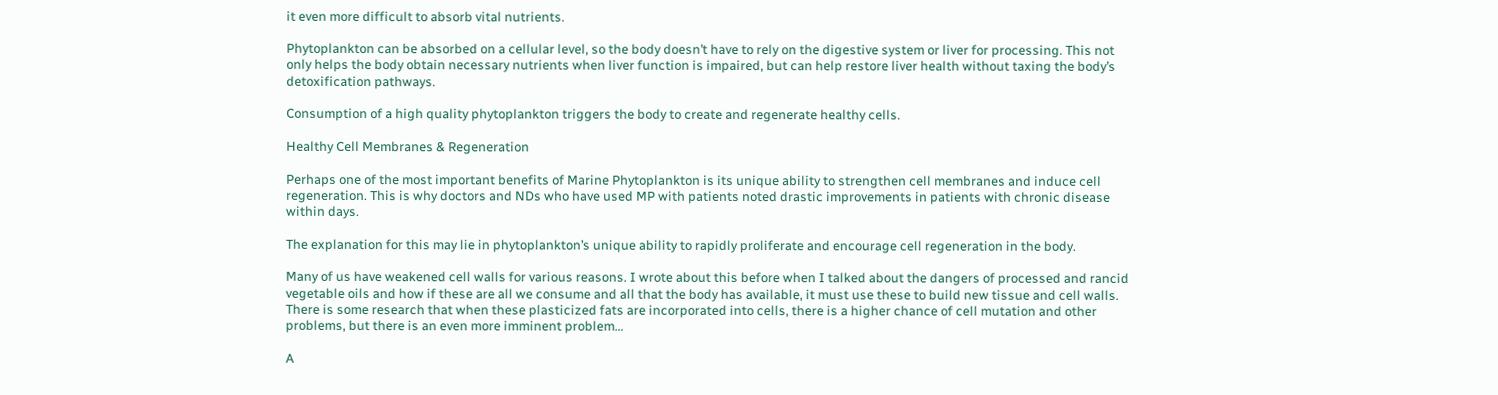it even more difficult to absorb vital nutrients.

Phytoplankton can be absorbed on a cellular level, so the body doesn’t have to rely on the digestive system or liver for processing. This not only helps the body obtain necessary nutrients when liver function is impaired, but can help restore liver health without taxing the body’s detoxification pathways.

Consumption of a high quality phytoplankton triggers the body to create and regenerate healthy cells.

Healthy Cell Membranes & Regeneration

Perhaps one of the most important benefits of Marine Phytoplankton is its unique ability to strengthen cell membranes and induce cell regeneration. This is why doctors and NDs who have used MP with patients noted drastic improvements in patients with chronic disease within days.

The explanation for this may lie in phytoplankton’s unique ability to rapidly proliferate and encourage cell regeneration in the body.

Many of us have weakened cell walls for various reasons. I wrote about this before when I talked about the dangers of processed and rancid vegetable oils and how if these are all we consume and all that the body has available, it must use these to build new tissue and cell walls. There is some research that when these plasticized fats are incorporated into cells, there is a higher chance of cell mutation and other problems, but there is an even more imminent problem…

A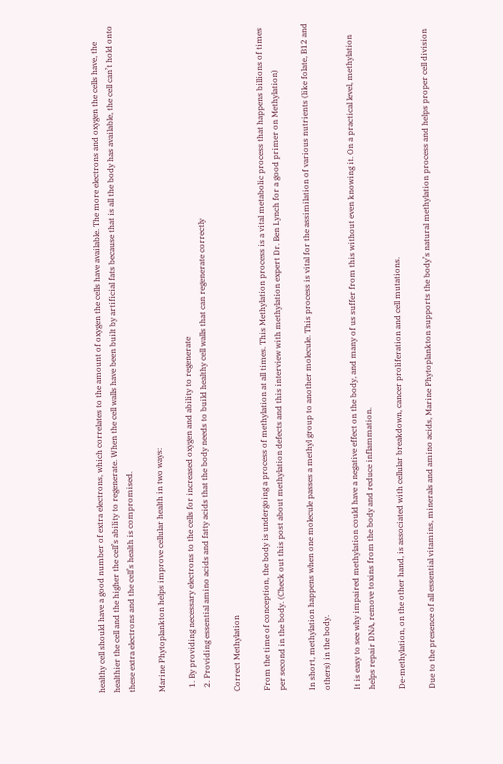healthy cell should have a good number of extra electrons, which correlates to the amount of oxygen the cells have available. The more electrons and oxygen the cells have, the healthier the cell and the higher the cell’s ability to regenerate. When the cell walls have been built by artificial fats because that is all the body has available, the cell can’t hold onto these extra electrons and the cell’s health is compromised.

Marine Phytoplankton helps improve cellular health in two ways:

  1. By providing necessary electrons to the cells for increased oxygen and ability to regenerate
  2. Providing essential amino acids and fatty acids that the body needs to build healthy cell walls that can regenerate correctly

Correct Methylation

From the time of conception, the body is undergoing a process of methylation at all times. This Methylation process is a vital metabolic process that happens billions of times per second in the body. (Check out this post about methylation defects and this interview with methylation expert Dr. Ben Lynch for a good primer on Methylation)

In short, methylation happens when one molecule passes a methyl group to another molecule. This process is vital for the assimilation of various nutrients (like folate, B12 and others) in the body.

It is easy to see why impaired methylation could have a negative effect on the body, and many of us suffer from this without even knowing it. On a practical level, methylation helps repair DNA, remove toxins from the body and reduce inflammation.

De-methylation, on the other hand, is associated with cellular breakdown, cancer proliferation and cell mutations.

Due to the presence of all essential vitamins, minerals and amino acids, Marine Phytoplankton supports the body’s natural methylation process and helps proper cell division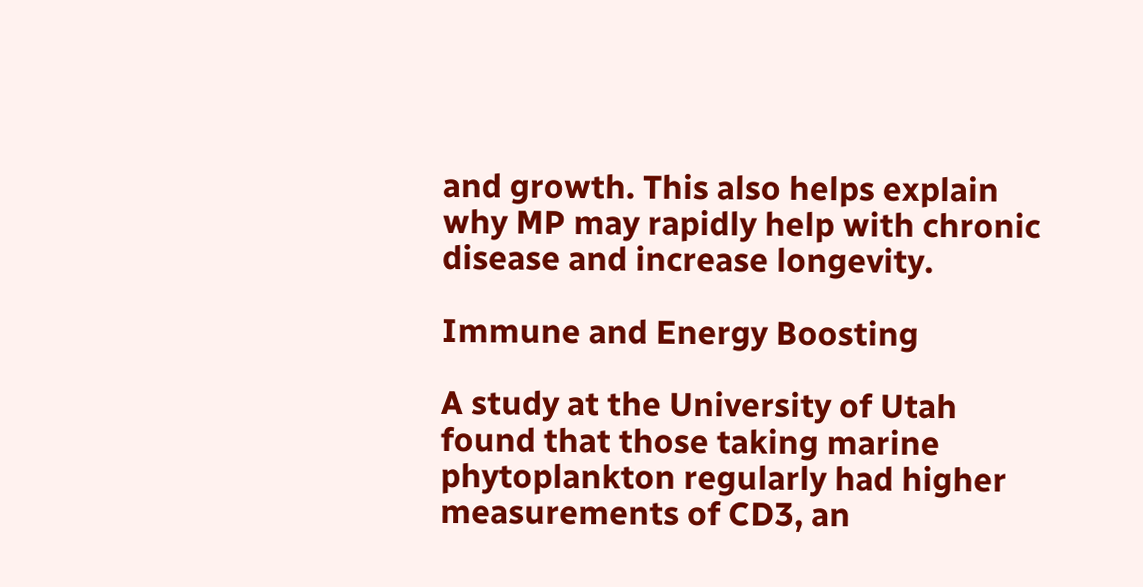and growth. This also helps explain why MP may rapidly help with chronic disease and increase longevity.

Immune and Energy Boosting

A study at the University of Utah found that those taking marine phytoplankton regularly had higher measurements of CD3, an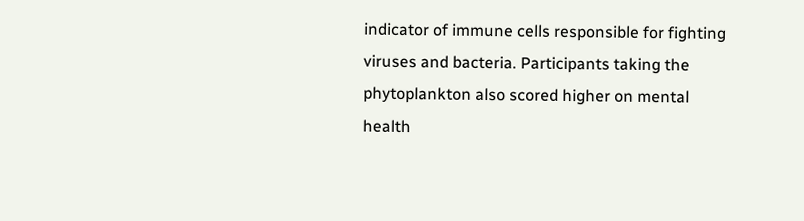indicator of immune cells responsible for fighting viruses and bacteria. Participants taking the phytoplankton also scored higher on mental health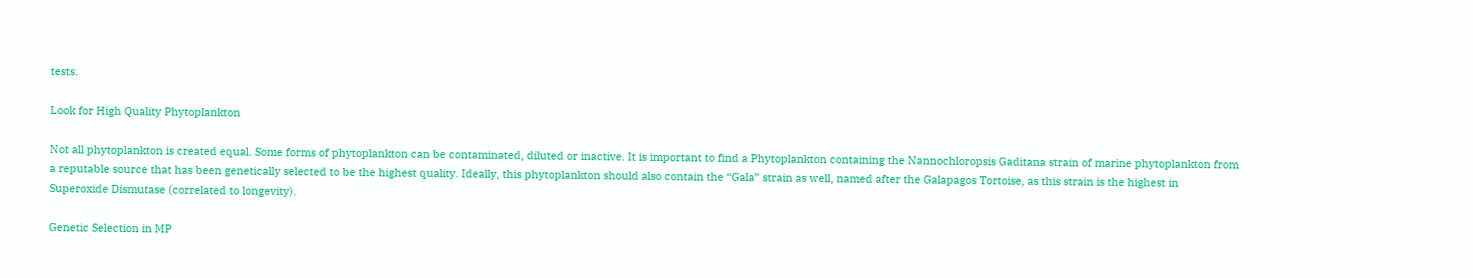tests.

Look for High Quality Phytoplankton

Not all phytoplankton is created equal. Some forms of phytoplankton can be contaminated, diluted or inactive. It is important to find a Phytoplankton containing the Nannochloropsis Gaditana strain of marine phytoplankton from a reputable source that has been genetically selected to be the highest quality. Ideally, this phytoplankton should also contain the “Gala” strain as well, named after the Galapagos Tortoise, as this strain is the highest in Superoxide Dismutase (correlated to longevity).

Genetic Selection in MP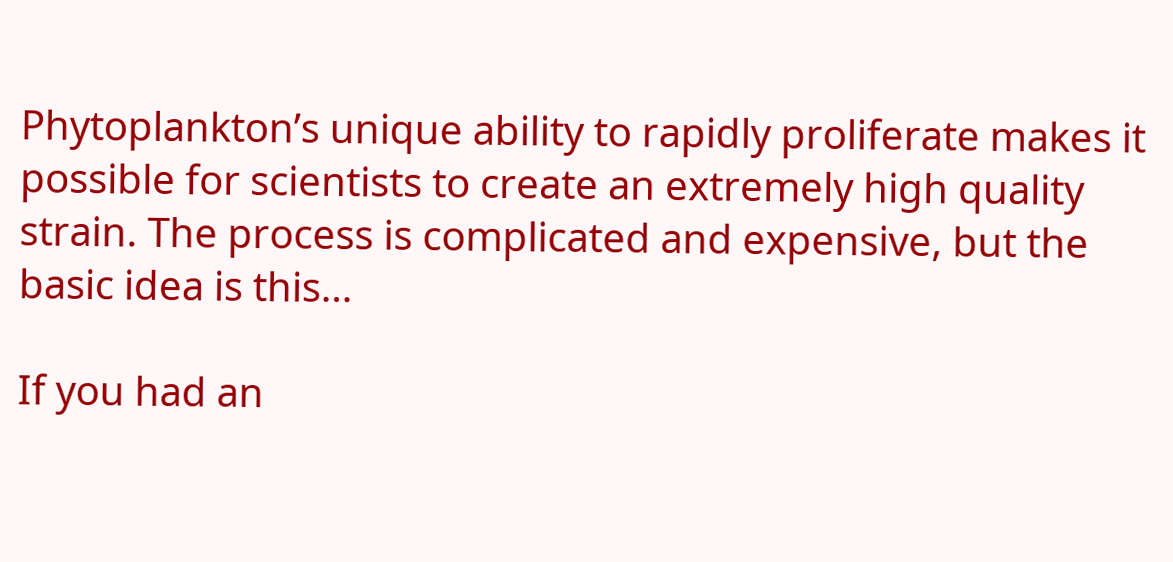Phytoplankton’s unique ability to rapidly proliferate makes it possible for scientists to create an extremely high quality strain. The process is complicated and expensive, but the basic idea is this…

If you had an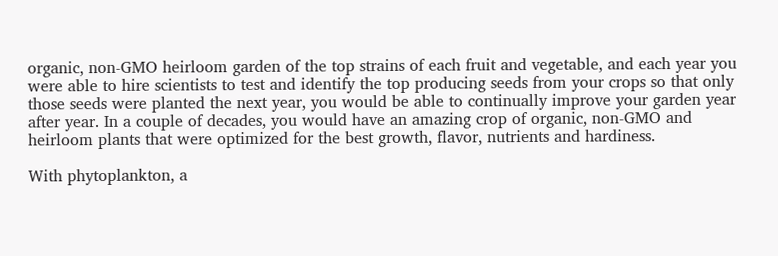organic, non-GMO heirloom garden of the top strains of each fruit and vegetable, and each year you were able to hire scientists to test and identify the top producing seeds from your crops so that only those seeds were planted the next year, you would be able to continually improve your garden year after year. In a couple of decades, you would have an amazing crop of organic, non-GMO and heirloom plants that were optimized for the best growth, flavor, nutrients and hardiness.

With phytoplankton, a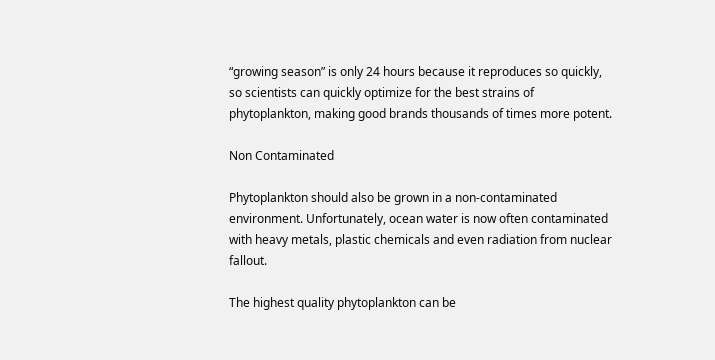“growing season” is only 24 hours because it reproduces so quickly, so scientists can quickly optimize for the best strains of phytoplankton, making good brands thousands of times more potent.

Non Contaminated

Phytoplankton should also be grown in a non-contaminated environment. Unfortunately, ocean water is now often contaminated with heavy metals, plastic chemicals and even radiation from nuclear fallout.

The highest quality phytoplankton can be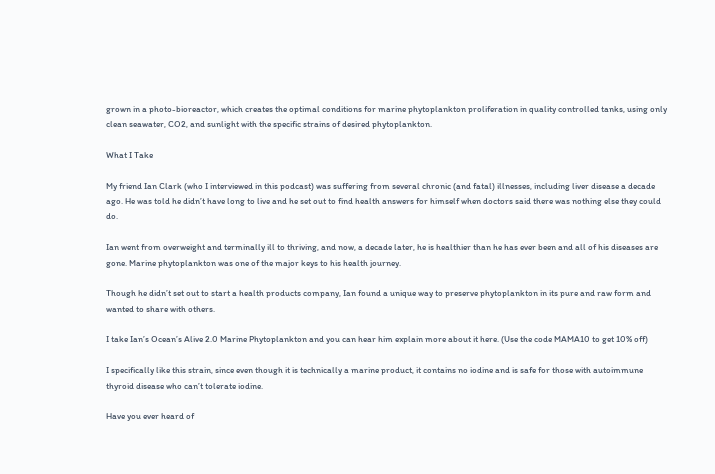grown in a photo-bioreactor, which creates the optimal conditions for marine phytoplankton proliferation in quality controlled tanks, using only clean seawater, CO2, and sunlight with the specific strains of desired phytoplankton.

What I Take

My friend Ian Clark (who I interviewed in this podcast) was suffering from several chronic (and fatal) illnesses, including liver disease a decade ago. He was told he didn’t have long to live and he set out to find health answers for himself when doctors said there was nothing else they could do.

Ian went from overweight and terminally ill to thriving, and now, a decade later, he is healthier than he has ever been and all of his diseases are gone. Marine phytoplankton was one of the major keys to his health journey.

Though he didn’t set out to start a health products company, Ian found a unique way to preserve phytoplankton in its pure and raw form and wanted to share with others.

I take Ian’s Ocean’s Alive 2.0 Marine Phytoplankton and you can hear him explain more about it here. (Use the code MAMA10 to get 10% off)

I specifically like this strain, since even though it is technically a marine product, it contains no iodine and is safe for those with autoimmune thyroid disease who can’t tolerate iodine.

Have you ever heard of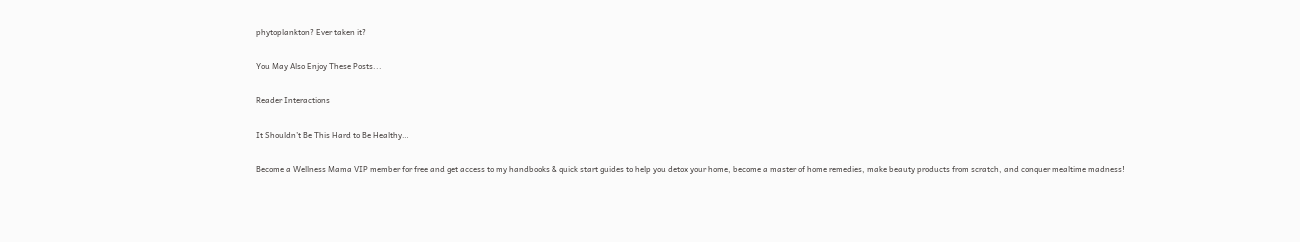phytoplankton? Ever taken it?

You May Also Enjoy These Posts...

Reader Interactions

It Shouldn’t Be This Hard to Be Healthy…

Become a Wellness Mama VIP member for free and get access to my handbooks & quick start guides to help you detox your home, become a master of home remedies, make beauty products from scratch, and conquer mealtime madness!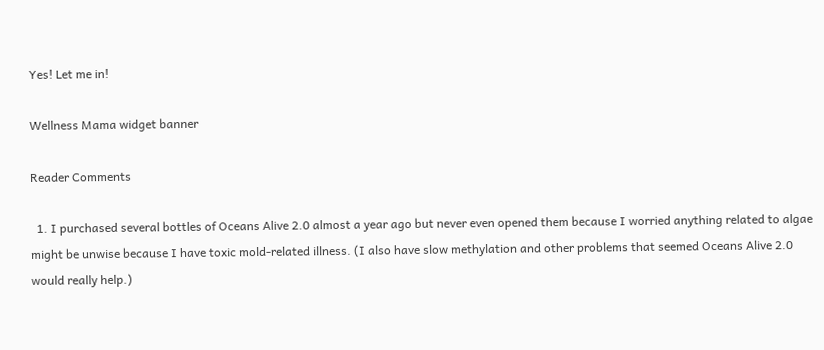Yes! Let me in!

Wellness Mama widget banner

Reader Comments

  1. I purchased several bottles of Oceans Alive 2.0 almost a year ago but never even opened them because I worried anything related to algae might be unwise because I have toxic mold-related illness. (I also have slow methylation and other problems that seemed Oceans Alive 2.0 would really help.)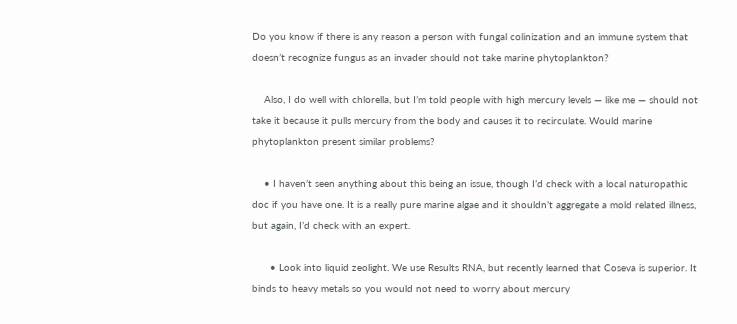Do you know if there is any reason a person with fungal colinization and an immune system that doesn’t recognize fungus as an invader should not take marine phytoplankton?

    Also, I do well with chlorella, but I’m told people with high mercury levels — like me — should not take it because it pulls mercury from the body and causes it to recirculate. Would marine phytoplankton present similar problems?

    • I haven’t seen anything about this being an issue, though I’d check with a local naturopathic doc if you have one. It is a really pure marine algae and it shouldn’t aggregate a mold related illness, but again, I’d check with an expert.

      • Look into liquid zeolight. We use Results RNA, but recently learned that Coseva is superior. It binds to heavy metals so you would not need to worry about mercury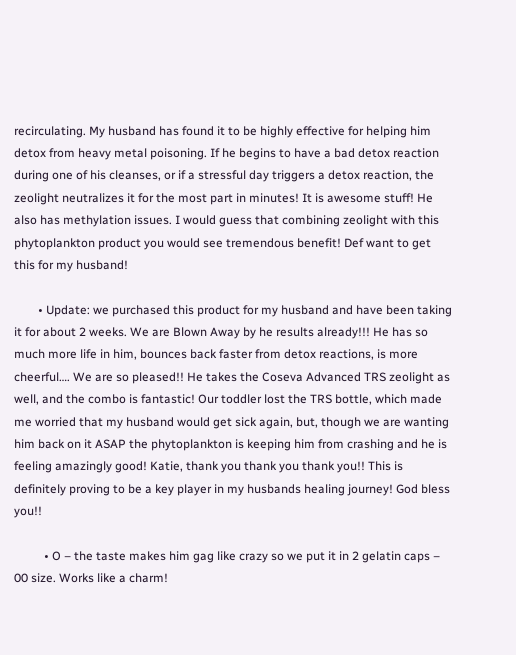recirculating. My husband has found it to be highly effective for helping him detox from heavy metal poisoning. If he begins to have a bad detox reaction during one of his cleanses, or if a stressful day triggers a detox reaction, the zeolight neutralizes it for the most part in minutes! It is awesome stuff! He also has methylation issues. I would guess that combining zeolight with this phytoplankton product you would see tremendous benefit! Def want to get this for my husband!

        • Update: we purchased this product for my husband and have been taking it for about 2 weeks. We are Blown Away by he results already!!! He has so much more life in him, bounces back faster from detox reactions, is more cheerful…. We are so pleased!! He takes the Coseva Advanced TRS zeolight as well, and the combo is fantastic! Our toddler lost the TRS bottle, which made me worried that my husband would get sick again, but, though we are wanting him back on it ASAP the phytoplankton is keeping him from crashing and he is feeling amazingly good! Katie, thank you thank you thank you!! This is definitely proving to be a key player in my husbands healing journey! God bless you!!

          • O – the taste makes him gag like crazy so we put it in 2 gelatin caps – 00 size. Works like a charm!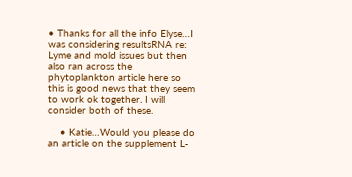• Thanks for all the info Elyse…I was considering resultsRNA re: Lyme and mold issues but then also ran across the phytoplankton article here so this is good news that they seem to work ok together. I will consider both of these.

    • Katie…Would you please do an article on the supplement L-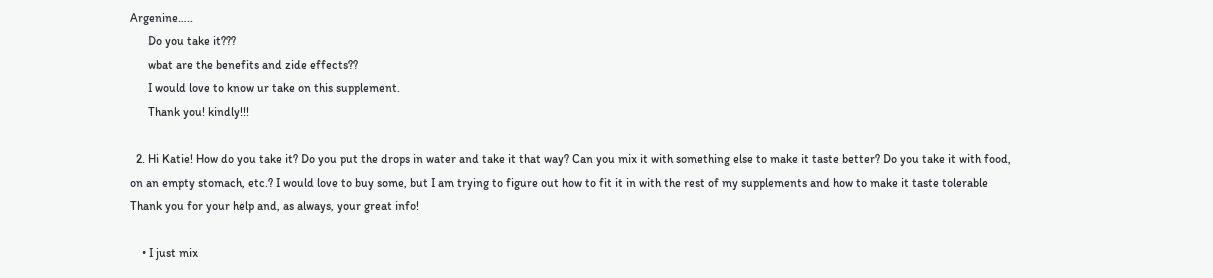Argenine…..
      Do you take it???
      wbat are the benefits and zide effects??
      I would love to know ur take on this supplement.
      Thank you! kindly!!!

  2. Hi Katie! How do you take it? Do you put the drops in water and take it that way? Can you mix it with something else to make it taste better? Do you take it with food, on an empty stomach, etc.? I would love to buy some, but I am trying to figure out how to fit it in with the rest of my supplements and how to make it taste tolerable  Thank you for your help and, as always, your great info!

    • I just mix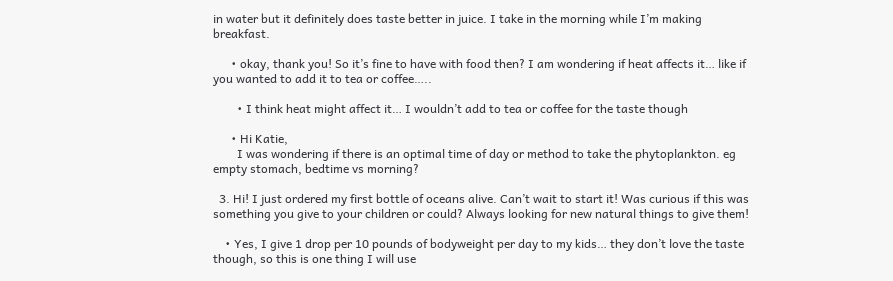in water but it definitely does taste better in juice. I take in the morning while I’m making breakfast.

      • okay, thank you! So it’s fine to have with food then? I am wondering if heat affects it… like if you wanted to add it to tea or coffee…..

        • I think heat might affect it… I wouldn’t add to tea or coffee for the taste though

      • Hi Katie,
        I was wondering if there is an optimal time of day or method to take the phytoplankton. eg empty stomach, bedtime vs morning?

  3. Hi! I just ordered my first bottle of oceans alive. Can’t wait to start it! Was curious if this was something you give to your children or could? Always looking for new natural things to give them!

    • Yes, I give 1 drop per 10 pounds of bodyweight per day to my kids… they don’t love the taste though, so this is one thing I will use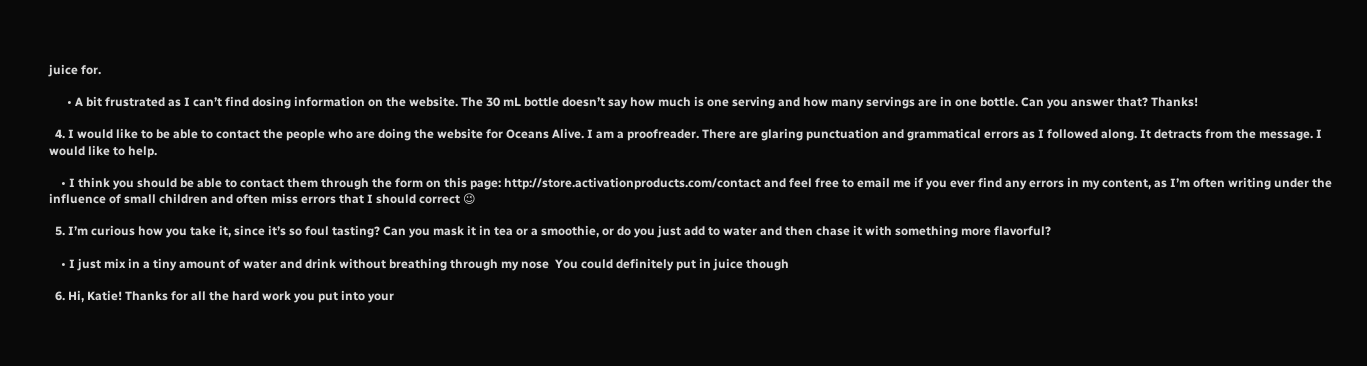juice for.

      • A bit frustrated as I can’t find dosing information on the website. The 30 mL bottle doesn’t say how much is one serving and how many servings are in one bottle. Can you answer that? Thanks!

  4. I would like to be able to contact the people who are doing the website for Oceans Alive. I am a proofreader. There are glaring punctuation and grammatical errors as I followed along. It detracts from the message. I would like to help.

    • I think you should be able to contact them through the form on this page: http://store.activationproducts.com/contact and feel free to email me if you ever find any errors in my content, as I’m often writing under the influence of small children and often miss errors that I should correct 😉

  5. I’m curious how you take it, since it’s so foul tasting? Can you mask it in tea or a smoothie, or do you just add to water and then chase it with something more flavorful?

    • I just mix in a tiny amount of water and drink without breathing through my nose  You could definitely put in juice though

  6. Hi, Katie! Thanks for all the hard work you put into your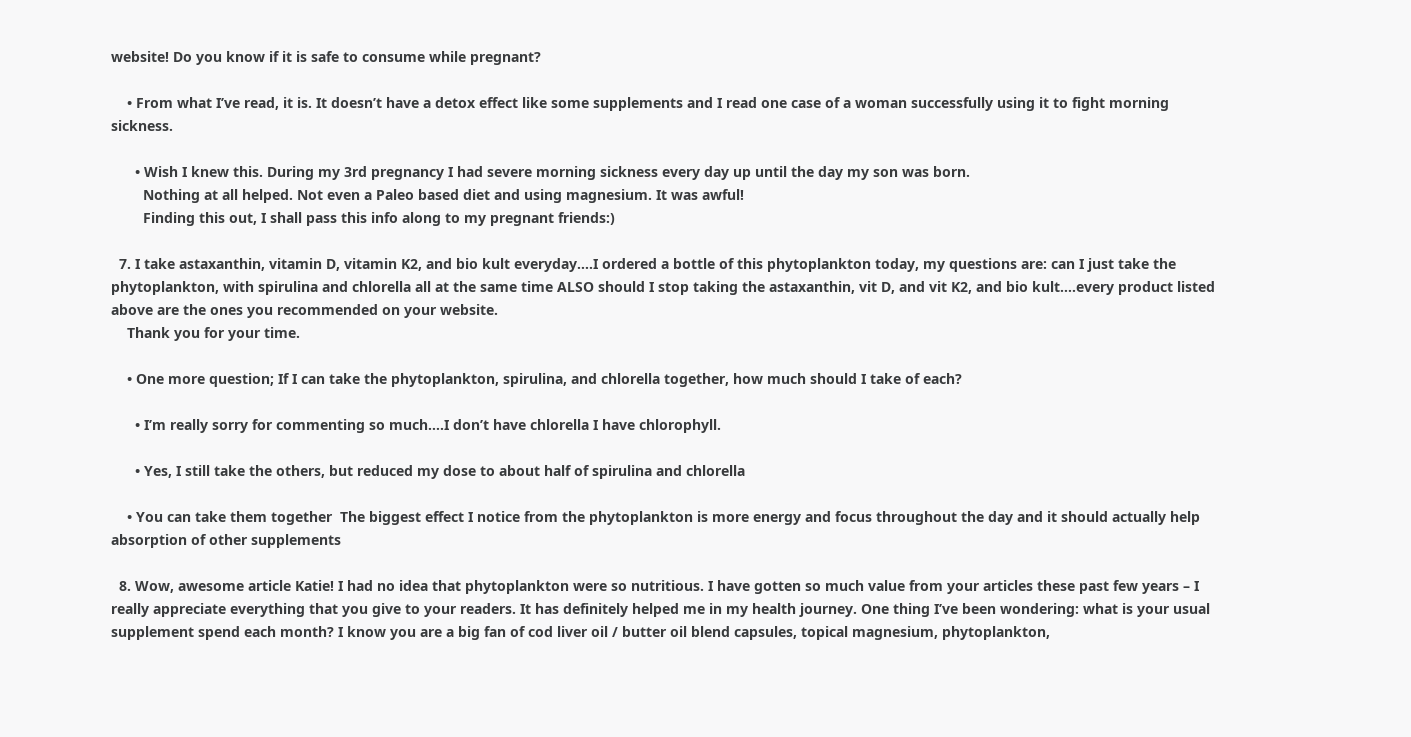website! Do you know if it is safe to consume while pregnant?

    • From what I’ve read, it is. It doesn’t have a detox effect like some supplements and I read one case of a woman successfully using it to fight morning sickness.

      • Wish I knew this. During my 3rd pregnancy I had severe morning sickness every day up until the day my son was born.
        Nothing at all helped. Not even a Paleo based diet and using magnesium. It was awful!
        Finding this out, I shall pass this info along to my pregnant friends:)

  7. I take astaxanthin, vitamin D, vitamin K2, and bio kult everyday….I ordered a bottle of this phytoplankton today, my questions are: can I just take the phytoplankton, with spirulina and chlorella all at the same time ALSO should I stop taking the astaxanthin, vit D, and vit K2, and bio kult….every product listed above are the ones you recommended on your website.
    Thank you for your time.

    • One more question; If I can take the phytoplankton, spirulina, and chlorella together, how much should I take of each?

      • I’m really sorry for commenting so much….I don’t have chlorella I have chlorophyll.

      • Yes, I still take the others, but reduced my dose to about half of spirulina and chlorella

    • You can take them together  The biggest effect I notice from the phytoplankton is more energy and focus throughout the day and it should actually help absorption of other supplements

  8. Wow, awesome article Katie! I had no idea that phytoplankton were so nutritious. I have gotten so much value from your articles these past few years – I really appreciate everything that you give to your readers. It has definitely helped me in my health journey. One thing I’ve been wondering: what is your usual supplement spend each month? I know you are a big fan of cod liver oil / butter oil blend capsules, topical magnesium, phytoplankton,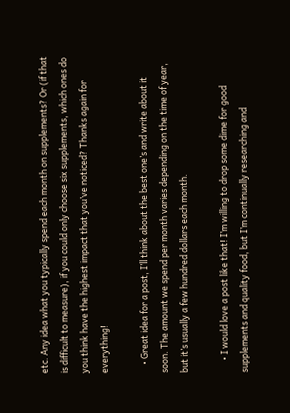etc. Any idea what you typically spend each month on supplements? Or (if that is difficult to measure), if you could only choose six supplements, which ones do you think have the highest impact that you’ve noticed? Thanks again for everything!

    • Great idea for a post, I’ll think about the best one’s and write about it soon. The amount we spend per month varies depending on the time of year, but it’s usually a few hundred dollars each month.

      • I would love a post like that! I’m willing to drop some dime for good supplements and quality food, but I’m continually researching and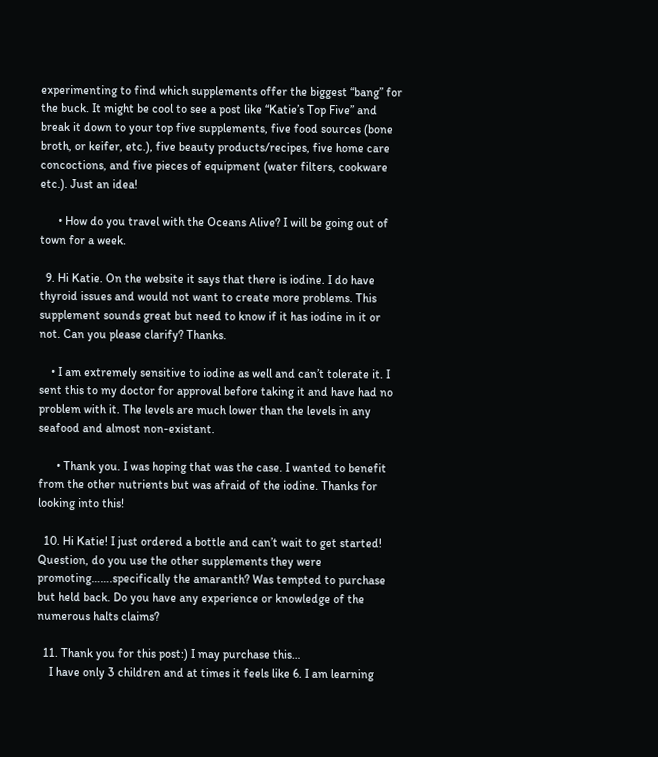experimenting to find which supplements offer the biggest “bang” for the buck. It might be cool to see a post like “Katie’s Top Five” and break it down to your top five supplements, five food sources (bone broth, or keifer, etc.), five beauty products/recipes, five home care concoctions, and five pieces of equipment (water filters, cookware etc.). Just an idea!

      • How do you travel with the Oceans Alive? I will be going out of town for a week.

  9. Hi Katie. On the website it says that there is iodine. I do have thyroid issues and would not want to create more problems. This supplement sounds great but need to know if it has iodine in it or not. Can you please clarify? Thanks.

    • I am extremely sensitive to iodine as well and can’t tolerate it. I sent this to my doctor for approval before taking it and have had no problem with it. The levels are much lower than the levels in any seafood and almost non-existant.

      • Thank you. I was hoping that was the case. I wanted to benefit from the other nutrients but was afraid of the iodine. Thanks for looking into this!

  10. Hi Katie! I just ordered a bottle and can’t wait to get started! Question, do you use the other supplements they were promoting…….specifically the amaranth? Was tempted to purchase but held back. Do you have any experience or knowledge of the numerous halts claims?

  11. Thank you for this post:) I may purchase this…
    I have only 3 children and at times it feels like 6. I am learning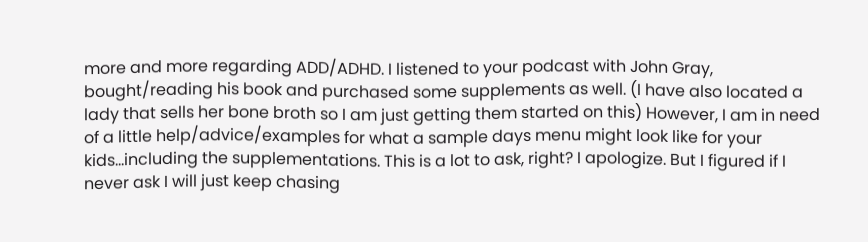more and more regarding ADD/ADHD. I listened to your podcast with John Gray, bought/reading his book and purchased some supplements as well. (I have also located a lady that sells her bone broth so I am just getting them started on this) However, I am in need of a little help/advice/examples for what a sample days menu might look like for your kids…including the supplementations. This is a lot to ask, right? I apologize. But I figured if I never ask I will just keep chasing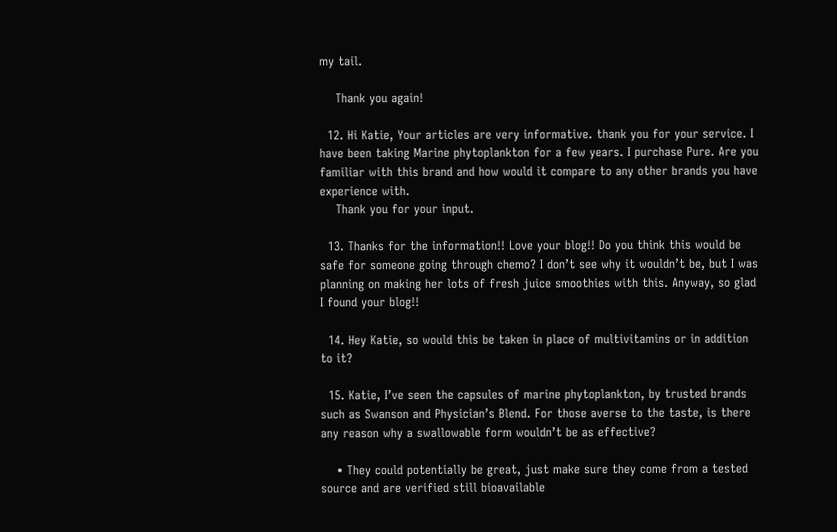my tail.

    Thank you again!

  12. Hi Katie, Your articles are very informative. thank you for your service. I have been taking Marine phytoplankton for a few years. I purchase Pure. Are you familiar with this brand and how would it compare to any other brands you have experience with.
    Thank you for your input.

  13. Thanks for the information!! Love your blog!! Do you think this would be safe for someone going through chemo? I don’t see why it wouldn’t be, but I was planning on making her lots of fresh juice smoothies with this. Anyway, so glad I found your blog!!

  14. Hey Katie, so would this be taken in place of multivitamins or in addition to it?

  15. Katie, I’ve seen the capsules of marine phytoplankton, by trusted brands such as Swanson and Physician’s Blend. For those averse to the taste, is there any reason why a swallowable form wouldn’t be as effective?

    • They could potentially be great, just make sure they come from a tested source and are verified still bioavailable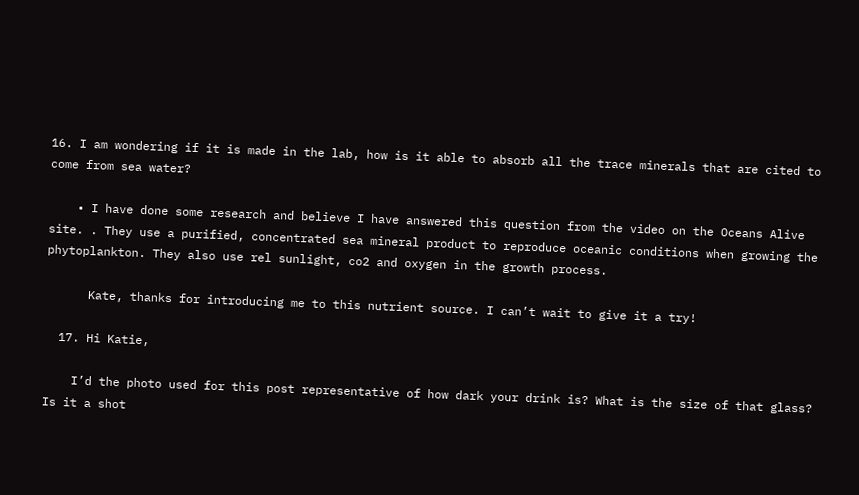16. I am wondering if it is made in the lab, how is it able to absorb all the trace minerals that are cited to come from sea water?

    • I have done some research and believe I have answered this question from the video on the Oceans Alive site. . They use a purified, concentrated sea mineral product to reproduce oceanic conditions when growing the phytoplankton. They also use rel sunlight, co2 and oxygen in the growth process.

      Kate, thanks for introducing me to this nutrient source. I can’t wait to give it a try!

  17. Hi Katie,

    I’d the photo used for this post representative of how dark your drink is? What is the size of that glass? Is it a shot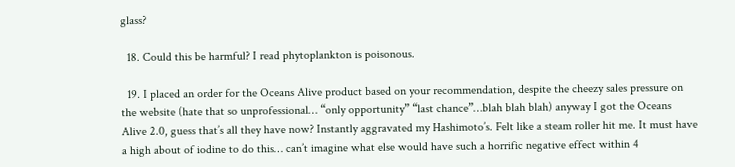glass?

  18. Could this be harmful? I read phytoplankton is poisonous.

  19. I placed an order for the Oceans Alive product based on your recommendation, despite the cheezy sales pressure on the website (hate that so unprofessional… “only opportunity” “last chance”…blah blah blah) anyway I got the Oceans Alive 2.0, guess that’s all they have now? Instantly aggravated my Hashimoto’s. Felt like a steam roller hit me. It must have a high about of iodine to do this… can’t imagine what else would have such a horrific negative effect within 4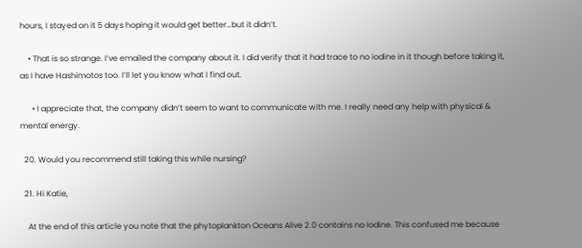hours, I stayed on it 5 days hoping it would get better…but it didn’t.

    • That is so strange. I’ve emailed the company about it. I did verify that it had trace to no iodine in it though before taking it, as I have Hashimotos too. I’ll let you know what I find out.

      • I appreciate that, the company didn’t seem to want to communicate with me. I really need any help with physical & mental energy.

  20. Would you recommend still taking this while nursing?

  21. Hi Katie,

    At the end of this article you note that the phytoplankton Oceans Alive 2.0 contains no Iodine. This confused me because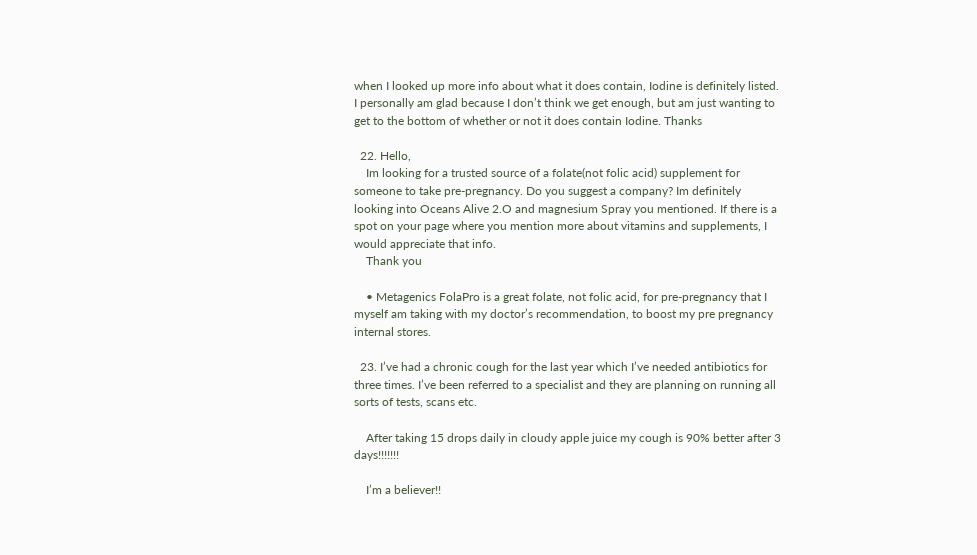when I looked up more info about what it does contain, Iodine is definitely listed. I personally am glad because I don’t think we get enough, but am just wanting to get to the bottom of whether or not it does contain Iodine. Thanks

  22. Hello,
    Im looking for a trusted source of a folate(not folic acid) supplement for someone to take pre-pregnancy. Do you suggest a company? Im definitely looking into Oceans Alive 2.O and magnesium Spray you mentioned. If there is a spot on your page where you mention more about vitamins and supplements, I would appreciate that info.
    Thank you

    • Metagenics FolaPro is a great folate, not folic acid, for pre-pregnancy that I myself am taking with my doctor’s recommendation, to boost my pre pregnancy internal stores.

  23. I’ve had a chronic cough for the last year which I’ve needed antibiotics for three times. I’ve been referred to a specialist and they are planning on running all sorts of tests, scans etc.

    After taking 15 drops daily in cloudy apple juice my cough is 90% better after 3 days!!!!!!!

    I’m a believer!!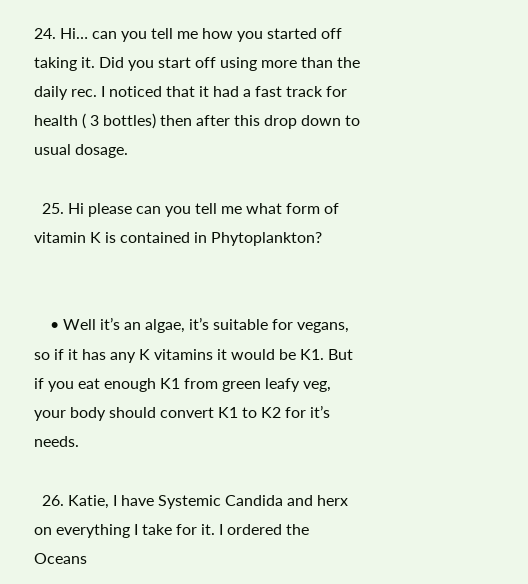24. Hi… can you tell me how you started off taking it. Did you start off using more than the daily rec. I noticed that it had a fast track for health ( 3 bottles) then after this drop down to usual dosage.

  25. Hi please can you tell me what form of vitamin K is contained in Phytoplankton?


    • Well it’s an algae, it’s suitable for vegans, so if it has any K vitamins it would be K1. But if you eat enough K1 from green leafy veg, your body should convert K1 to K2 for it’s needs.

  26. Katie, I have Systemic Candida and herx on everything I take for it. I ordered the Oceans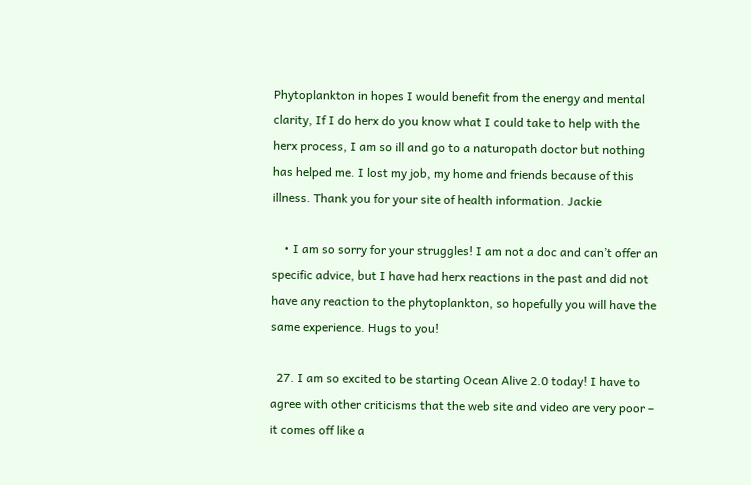Phytoplankton in hopes I would benefit from the energy and mental clarity, If I do herx do you know what I could take to help with the herx process, I am so ill and go to a naturopath doctor but nothing has helped me. I lost my job, my home and friends because of this illness. Thank you for your site of health information. Jackie

    • I am so sorry for your struggles! I am not a doc and can’t offer an specific advice, but I have had herx reactions in the past and did not have any reaction to the phytoplankton, so hopefully you will have the same experience. Hugs to you!

  27. I am so excited to be starting Ocean Alive 2.0 today! I have to agree with other criticisms that the web site and video are very poor – it comes off like a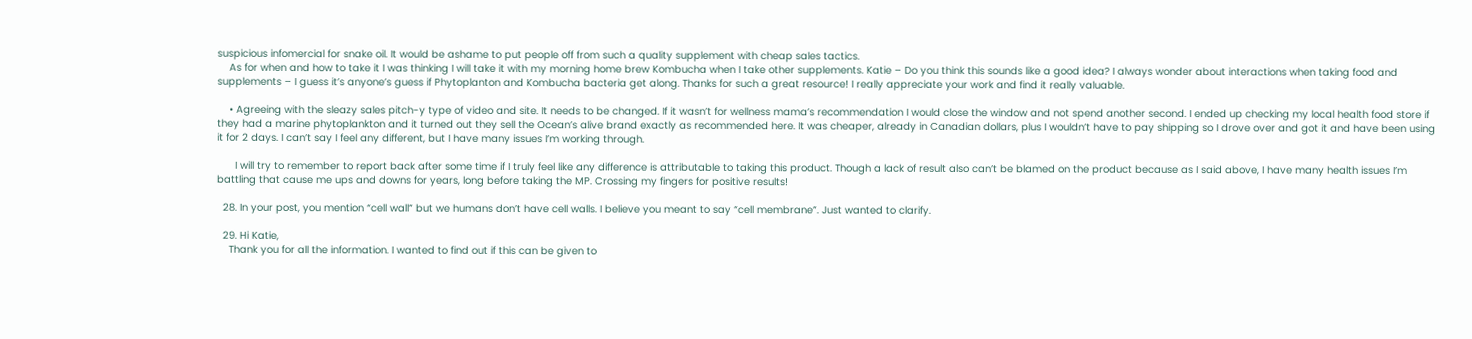suspicious infomercial for snake oil. It would be ashame to put people off from such a quality supplement with cheap sales tactics.
    As for when and how to take it I was thinking I will take it with my morning home brew Kombucha when I take other supplements. Katie – Do you think this sounds like a good idea? I always wonder about interactions when taking food and supplements – I guess it’s anyone’s guess if Phytoplanton and Kombucha bacteria get along. Thanks for such a great resource! I really appreciate your work and find it really valuable.

    • Agreeing with the sleazy sales pitch-y type of video and site. It needs to be changed. If it wasn’t for wellness mama’s recommendation I would close the window and not spend another second. I ended up checking my local health food store if they had a marine phytoplankton and it turned out they sell the Ocean’s alive brand exactly as recommended here. It was cheaper, already in Canadian dollars, plus I wouldn’t have to pay shipping so I drove over and got it and have been using it for 2 days. I can’t say I feel any different, but I have many issues I’m working through.

      I will try to remember to report back after some time if I truly feel like any difference is attributable to taking this product. Though a lack of result also can’t be blamed on the product because as I said above, I have many health issues I’m battling that cause me ups and downs for years, long before taking the MP. Crossing my fingers for positive results!

  28. In your post, you mention “cell wall” but we humans don’t have cell walls. I believe you meant to say “cell membrane”. Just wanted to clarify.

  29. Hi Katie,
    Thank you for all the information. I wanted to find out if this can be given to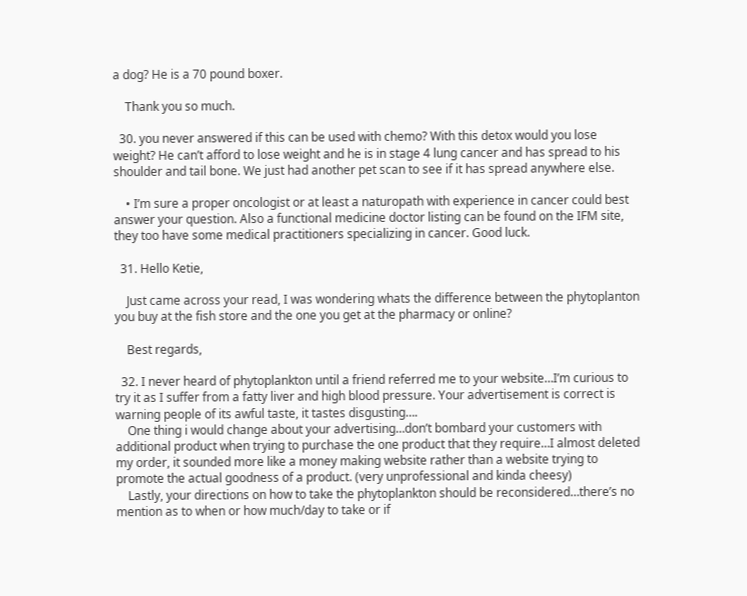a dog? He is a 70 pound boxer.

    Thank you so much.

  30. you never answered if this can be used with chemo? With this detox would you lose weight? He can’t afford to lose weight and he is in stage 4 lung cancer and has spread to his shoulder and tail bone. We just had another pet scan to see if it has spread anywhere else.

    • I’m sure a proper oncologist or at least a naturopath with experience in cancer could best answer your question. Also a functional medicine doctor listing can be found on the IFM site, they too have some medical practitioners specializing in cancer. Good luck.

  31. Hello Ketie,

    Just came across your read, I was wondering whats the difference between the phytoplanton you buy at the fish store and the one you get at the pharmacy or online?

    Best regards,

  32. I never heard of phytoplankton until a friend referred me to your website…I’m curious to try it as I suffer from a fatty liver and high blood pressure. Your advertisement is correct is warning people of its awful taste, it tastes disgusting….
    One thing i would change about your advertising…don’t bombard your customers with additional product when trying to purchase the one product that they require…I almost deleted my order, it sounded more like a money making website rather than a website trying to promote the actual goodness of a product. (very unprofessional and kinda cheesy)
    Lastly, your directions on how to take the phytoplankton should be reconsidered…there’s no mention as to when or how much/day to take or if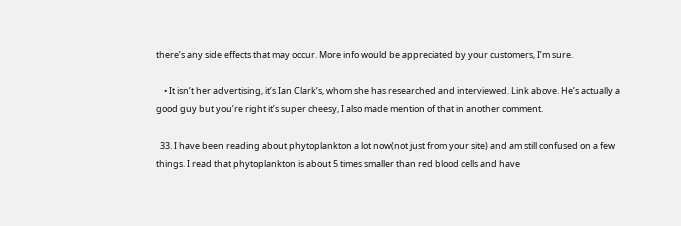there’s any side effects that may occur. More info would be appreciated by your customers, I’m sure.

    • It isn’t her advertising, it’s Ian Clark’s, whom she has researched and interviewed. Link above. He’s actually a good guy but you’re right it’s super cheesy, I also made mention of that in another comment.

  33. I have been reading about phytoplankton a lot now(not just from your site) and am still confused on a few things. I read that phytoplankton is about 5 times smaller than red blood cells and have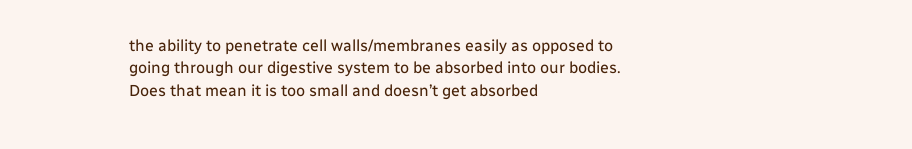the ability to penetrate cell walls/membranes easily as opposed to going through our digestive system to be absorbed into our bodies. Does that mean it is too small and doesn’t get absorbed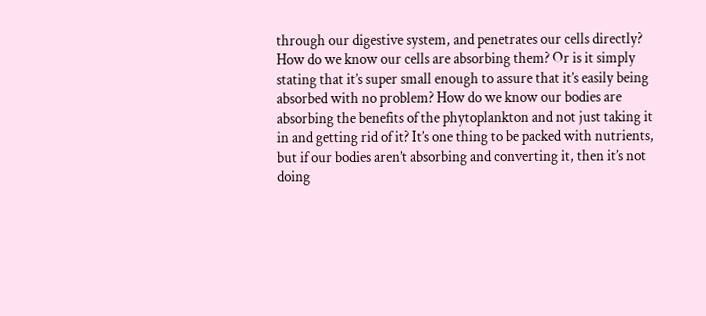through our digestive system, and penetrates our cells directly? How do we know our cells are absorbing them? Or is it simply stating that it’s super small enough to assure that it’s easily being absorbed with no problem? How do we know our bodies are absorbing the benefits of the phytoplankton and not just taking it in and getting rid of it? It’s one thing to be packed with nutrients, but if our bodies aren’t absorbing and converting it, then it’s not doing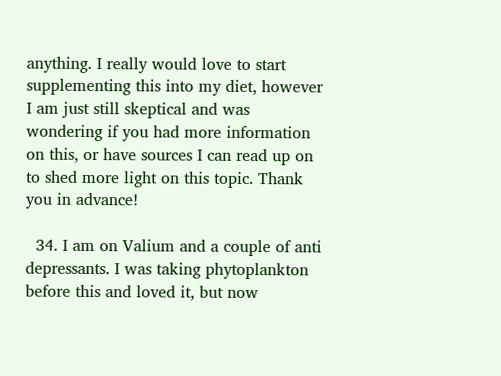anything. I really would love to start supplementing this into my diet, however I am just still skeptical and was wondering if you had more information on this, or have sources I can read up on to shed more light on this topic. Thank you in advance!

  34. I am on Valium and a couple of anti depressants. I was taking phytoplankton before this and loved it, but now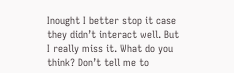Inought I better stop it case they didn’t interact well. But I really miss it. What do you think? Don’t tell me to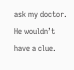ask my doctor. He wouldn’t have a clue.